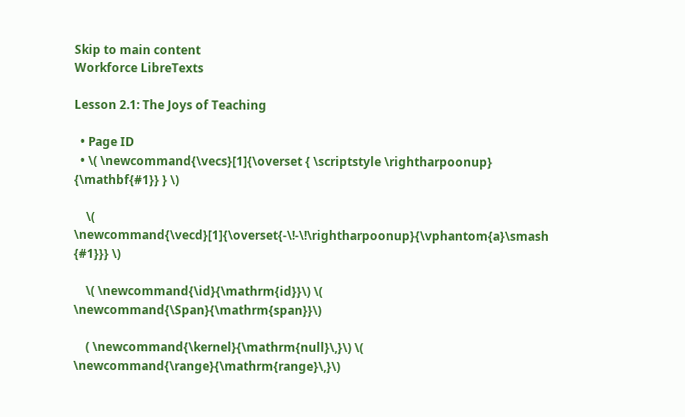Skip to main content
Workforce LibreTexts

Lesson 2.1: The Joys of Teaching

  • Page ID
  • \( \newcommand{\vecs}[1]{\overset { \scriptstyle \rightharpoonup} {\mathbf{#1}} } \)

    \( \newcommand{\vecd}[1]{\overset{-\!-\!\rightharpoonup}{\vphantom{a}\smash {#1}}} \)

    \( \newcommand{\id}{\mathrm{id}}\) \( \newcommand{\Span}{\mathrm{span}}\)

    ( \newcommand{\kernel}{\mathrm{null}\,}\) \( \newcommand{\range}{\mathrm{range}\,}\)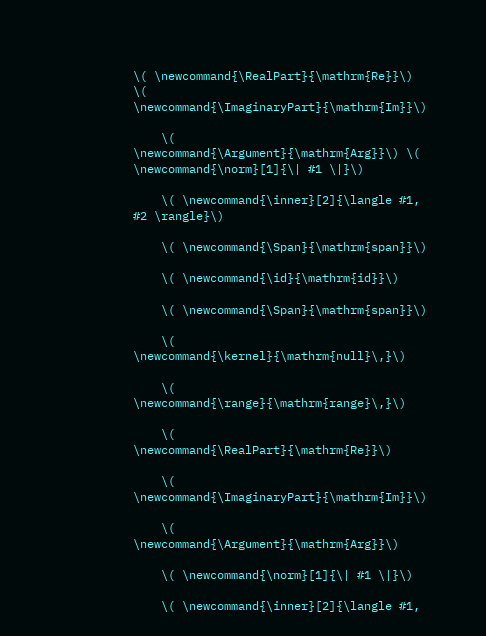\( \newcommand{\RealPart}{\mathrm{Re}}\) \( \newcommand{\ImaginaryPart}{\mathrm{Im}}\)

    \( \newcommand{\Argument}{\mathrm{Arg}}\) \( \newcommand{\norm}[1]{\| #1 \|}\)

    \( \newcommand{\inner}[2]{\langle #1, #2 \rangle}\)

    \( \newcommand{\Span}{\mathrm{span}}\)

    \( \newcommand{\id}{\mathrm{id}}\)

    \( \newcommand{\Span}{\mathrm{span}}\)

    \( \newcommand{\kernel}{\mathrm{null}\,}\)

    \( \newcommand{\range}{\mathrm{range}\,}\)

    \( \newcommand{\RealPart}{\mathrm{Re}}\)

    \( \newcommand{\ImaginaryPart}{\mathrm{Im}}\)

    \( \newcommand{\Argument}{\mathrm{Arg}}\)

    \( \newcommand{\norm}[1]{\| #1 \|}\)

    \( \newcommand{\inner}[2]{\langle #1,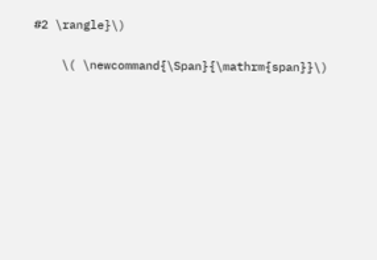#2 \rangle}\)

    \( \newcommand{\Span}{\mathrm{span}}\)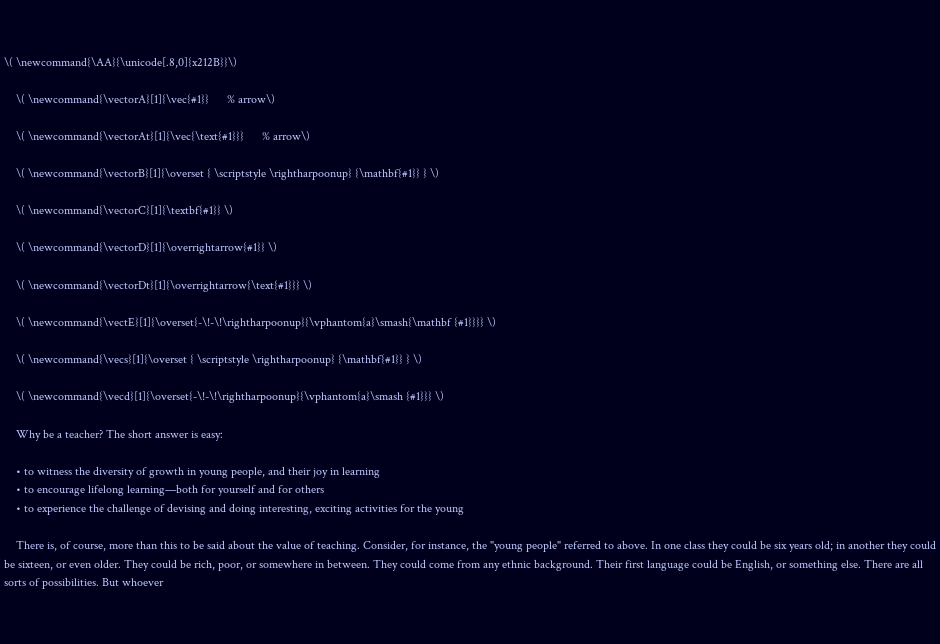\( \newcommand{\AA}{\unicode[.8,0]{x212B}}\)

    \( \newcommand{\vectorA}[1]{\vec{#1}}      % arrow\)

    \( \newcommand{\vectorAt}[1]{\vec{\text{#1}}}      % arrow\)

    \( \newcommand{\vectorB}[1]{\overset { \scriptstyle \rightharpoonup} {\mathbf{#1}} } \)

    \( \newcommand{\vectorC}[1]{\textbf{#1}} \)

    \( \newcommand{\vectorD}[1]{\overrightarrow{#1}} \)

    \( \newcommand{\vectorDt}[1]{\overrightarrow{\text{#1}}} \)

    \( \newcommand{\vectE}[1]{\overset{-\!-\!\rightharpoonup}{\vphantom{a}\smash{\mathbf {#1}}}} \)

    \( \newcommand{\vecs}[1]{\overset { \scriptstyle \rightharpoonup} {\mathbf{#1}} } \)

    \( \newcommand{\vecd}[1]{\overset{-\!-\!\rightharpoonup}{\vphantom{a}\smash {#1}}} \)

    Why be a teacher? The short answer is easy:

    • to witness the diversity of growth in young people, and their joy in learning
    • to encourage lifelong learning—both for yourself and for others
    • to experience the challenge of devising and doing interesting, exciting activities for the young

    There is, of course, more than this to be said about the value of teaching. Consider, for instance, the "young people" referred to above. In one class they could be six years old; in another they could be sixteen, or even older. They could be rich, poor, or somewhere in between. They could come from any ethnic background. Their first language could be English, or something else. There are all sorts of possibilities. But whoever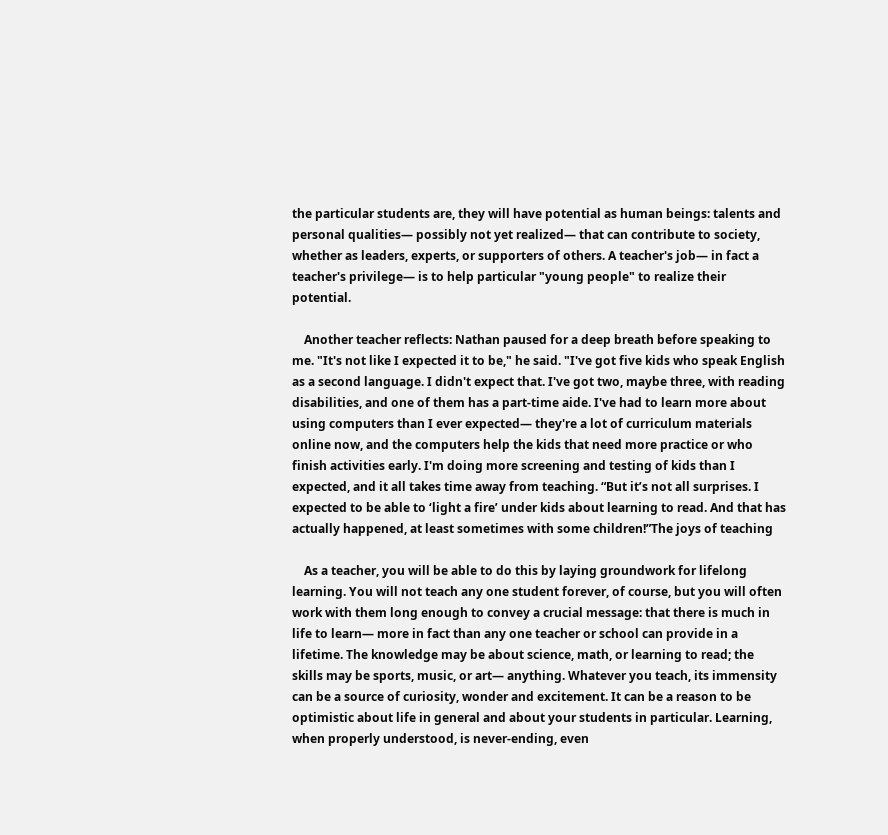the particular students are, they will have potential as human beings: talents and personal qualities— possibly not yet realized— that can contribute to society, whether as leaders, experts, or supporters of others. A teacher's job— in fact a teacher's privilege— is to help particular "young people" to realize their potential.

    Another teacher reflects: Nathan paused for a deep breath before speaking to me. "It's not like I expected it to be," he said. "I've got five kids who speak English as a second language. I didn't expect that. I've got two, maybe three, with reading disabilities, and one of them has a part-time aide. I've had to learn more about using computers than I ever expected— they're a lot of curriculum materials online now, and the computers help the kids that need more practice or who finish activities early. I'm doing more screening and testing of kids than I expected, and it all takes time away from teaching. “But it’s not all surprises. I expected to be able to ‘light a fire’ under kids about learning to read. And that has actually happened, at least sometimes with some children!”The joys of teaching

    As a teacher, you will be able to do this by laying groundwork for lifelong learning. You will not teach any one student forever, of course, but you will often work with them long enough to convey a crucial message: that there is much in life to learn— more in fact than any one teacher or school can provide in a lifetime. The knowledge may be about science, math, or learning to read; the skills may be sports, music, or art— anything. Whatever you teach, its immensity can be a source of curiosity, wonder and excitement. It can be a reason to be optimistic about life in general and about your students in particular. Learning, when properly understood, is never-ending, even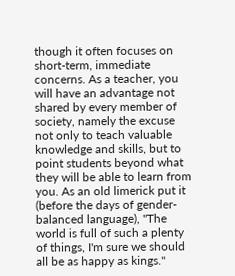though it often focuses on short-term, immediate concerns. As a teacher, you will have an advantage not shared by every member of society, namely the excuse not only to teach valuable knowledge and skills, but to point students beyond what they will be able to learn from you. As an old limerick put it (before the days of gender-balanced language), "The world is full of such a plenty of things, I'm sure we should all be as happy as kings."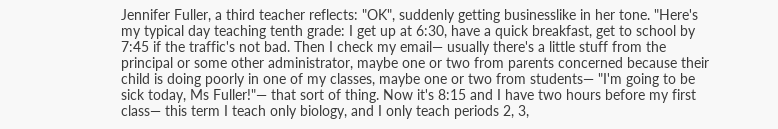Jennifer Fuller, a third teacher reflects: "OK", suddenly getting businesslike in her tone. "Here's my typical day teaching tenth grade: I get up at 6:30, have a quick breakfast, get to school by 7:45 if the traffic's not bad. Then I check my email— usually there's a little stuff from the principal or some other administrator, maybe one or two from parents concerned because their child is doing poorly in one of my classes, maybe one or two from students— "I'm going to be sick today, Ms Fuller!"— that sort of thing. Now it's 8:15 and I have two hours before my first class— this term I teach only biology, and I only teach periods 2, 3,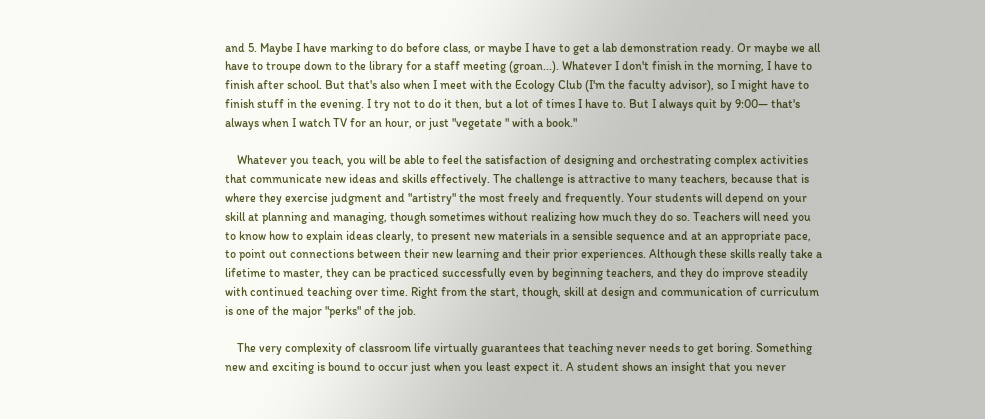and 5. Maybe I have marking to do before class, or maybe I have to get a lab demonstration ready. Or maybe we all have to troupe down to the library for a staff meeting (groan...). Whatever I don't finish in the morning, I have to finish after school. But that's also when I meet with the Ecology Club (I'm the faculty advisor), so I might have to finish stuff in the evening. I try not to do it then, but a lot of times I have to. But I always quit by 9:00— that's always when I watch TV for an hour, or just "vegetate " with a book."

    Whatever you teach, you will be able to feel the satisfaction of designing and orchestrating complex activities that communicate new ideas and skills effectively. The challenge is attractive to many teachers, because that is where they exercise judgment and "artistry" the most freely and frequently. Your students will depend on your skill at planning and managing, though sometimes without realizing how much they do so. Teachers will need you to know how to explain ideas clearly, to present new materials in a sensible sequence and at an appropriate pace, to point out connections between their new learning and their prior experiences. Although these skills really take a lifetime to master, they can be practiced successfully even by beginning teachers, and they do improve steadily with continued teaching over time. Right from the start, though, skill at design and communication of curriculum is one of the major "perks" of the job.

    The very complexity of classroom life virtually guarantees that teaching never needs to get boring. Something new and exciting is bound to occur just when you least expect it. A student shows an insight that you never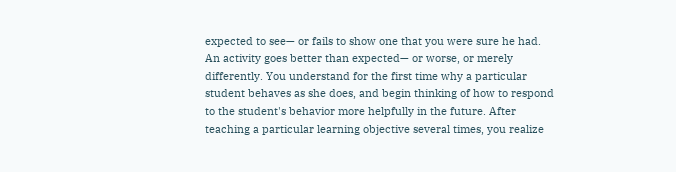expected to see— or fails to show one that you were sure he had. An activity goes better than expected— or worse, or merely differently. You understand for the first time why a particular student behaves as she does, and begin thinking of how to respond to the student's behavior more helpfully in the future. After teaching a particular learning objective several times, you realize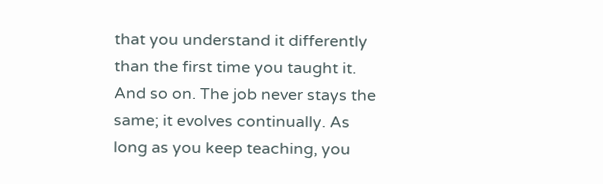that you understand it differently than the first time you taught it. And so on. The job never stays the same; it evolves continually. As long as you keep teaching, you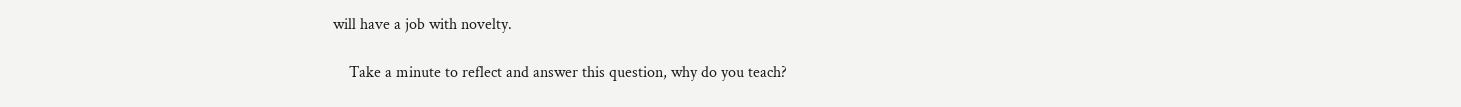will have a job with novelty.

    Take a minute to reflect and answer this question, why do you teach?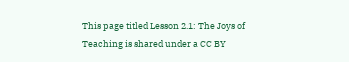This page titled Lesson 2.1: The Joys of Teaching is shared under a CC BY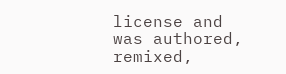license and was authored, remixed,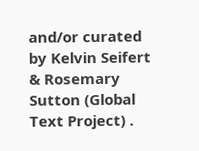and/or curated by Kelvin Seifert & Rosemary Sutton (Global Text Project) .